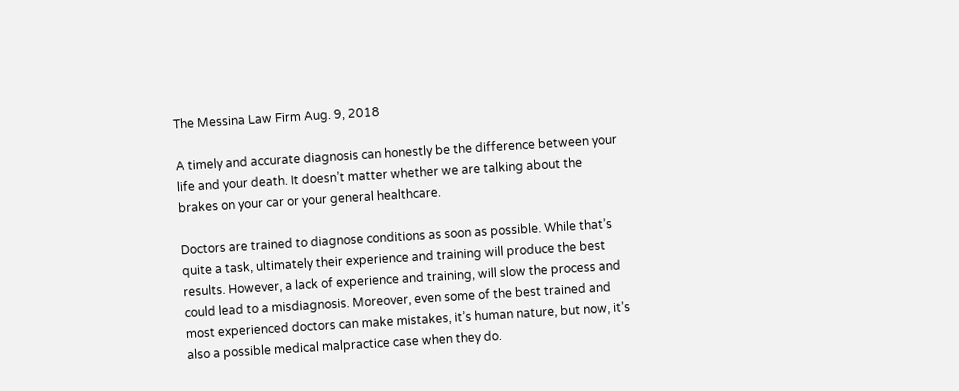The Messina Law Firm Aug. 9, 2018

A timely and accurate diagnosis can honestly be the difference between your life and your death. It doesn’t matter whether we are talking about the brakes on your car or your general healthcare.

Doctors are trained to diagnose conditions as soon as possible. While that’s quite a task, ultimately their experience and training will produce the best results. However, a lack of experience and training, will slow the process and could lead to a misdiagnosis. Moreover, even some of the best trained and most experienced doctors can make mistakes, it’s human nature, but now, it’s also a possible medical malpractice case when they do.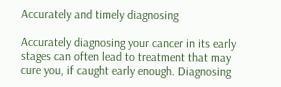Accurately and timely diagnosing

Accurately diagnosing your cancer in its early stages can often lead to treatment that may cure you, if caught early enough. Diagnosing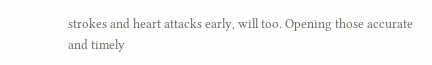strokes and heart attacks early, will too. Opening those accurate and timely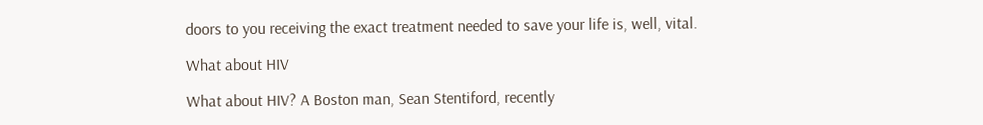doors to you receiving the exact treatment needed to save your life is, well, vital.

What about HIV

What about HIV? A Boston man, Sean Stentiford, recently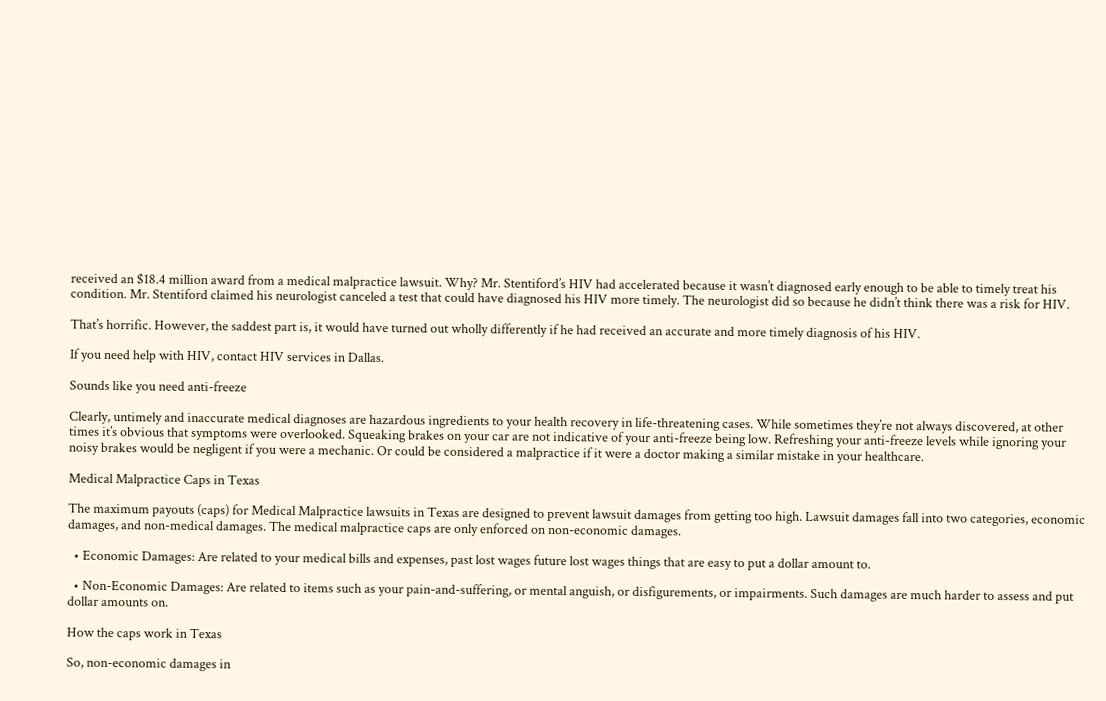received an $18.4 million award from a medical malpractice lawsuit. Why? Mr. Stentiford’s HIV had accelerated because it wasn’t diagnosed early enough to be able to timely treat his condition. Mr. Stentiford claimed his neurologist canceled a test that could have diagnosed his HIV more timely. The neurologist did so because he didn’t think there was a risk for HIV.

That’s horrific. However, the saddest part is, it would have turned out wholly differently if he had received an accurate and more timely diagnosis of his HIV.

If you need help with HIV, contact HIV services in Dallas.

Sounds like you need anti-freeze

Clearly, untimely and inaccurate medical diagnoses are hazardous ingredients to your health recovery in life-threatening cases. While sometimes they’re not always discovered, at other times it’s obvious that symptoms were overlooked. Squeaking brakes on your car are not indicative of your anti-freeze being low. Refreshing your anti-freeze levels while ignoring your noisy brakes would be negligent if you were a mechanic. Or could be considered a malpractice if it were a doctor making a similar mistake in your healthcare.

Medical Malpractice Caps in Texas

The maximum payouts (caps) for Medical Malpractice lawsuits in Texas are designed to prevent lawsuit damages from getting too high. Lawsuit damages fall into two categories, economic damages, and non-medical damages. The medical malpractice caps are only enforced on non-economic damages.

  • Economic Damages: Are related to your medical bills and expenses, past lost wages future lost wages things that are easy to put a dollar amount to.

  • Non-Economic Damages: Are related to items such as your pain-and-suffering, or mental anguish, or disfigurements, or impairments. Such damages are much harder to assess and put dollar amounts on.

How the caps work in Texas

So, non-economic damages in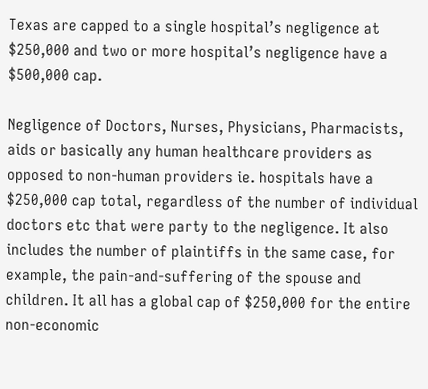Texas are capped to a single hospital’s negligence at $250,000 and two or more hospital’s negligence have a $500,000 cap.

Negligence of Doctors, Nurses, Physicians, Pharmacists, aids or basically any human healthcare providers as opposed to non-human providers ie. hospitals have a $250,000 cap total, regardless of the number of individual doctors etc that were party to the negligence. It also includes the number of plaintiffs in the same case, for example, the pain-and-suffering of the spouse and children. It all has a global cap of $250,000 for the entire non-economic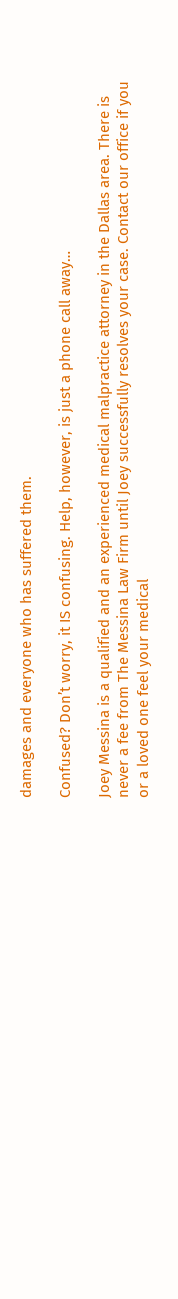damages and everyone who has suffered them.

Confused? Don’t worry, it IS confusing. Help, however, is just a phone call away…

Joey Messina is a qualified and an experienced medical malpractice attorney in the Dallas area. There is never a fee from The Messina Law Firm until Joey successfully resolves your case. Contact our office if you or a loved one feel your medical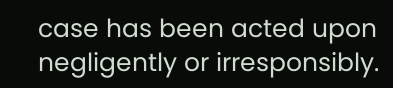case has been acted upon negligently or irresponsibly.